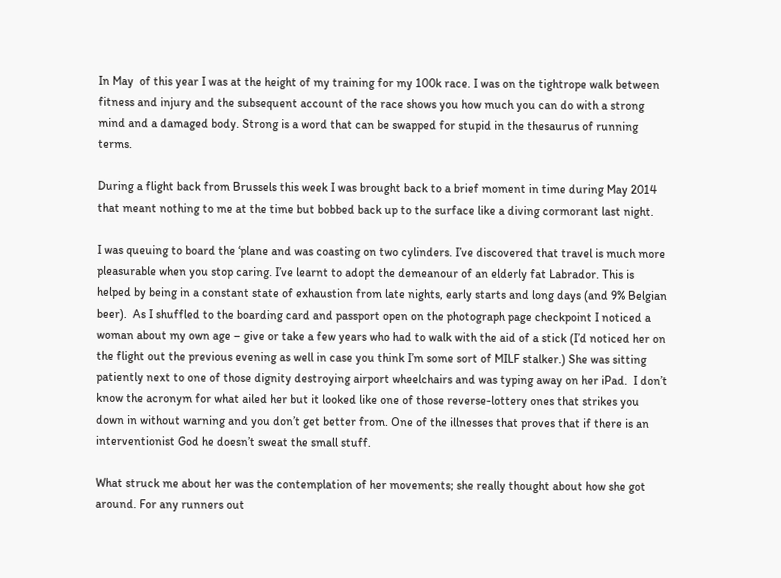In May  of this year I was at the height of my training for my 100k race. I was on the tightrope walk between fitness and injury and the subsequent account of the race shows you how much you can do with a strong mind and a damaged body. Strong is a word that can be swapped for stupid in the thesaurus of running terms.

During a flight back from Brussels this week I was brought back to a brief moment in time during May 2014 that meant nothing to me at the time but bobbed back up to the surface like a diving cormorant last night.

I was queuing to board the ‘plane and was coasting on two cylinders. I’ve discovered that travel is much more pleasurable when you stop caring. I’ve learnt to adopt the demeanour of an elderly fat Labrador. This is helped by being in a constant state of exhaustion from late nights, early starts and long days (and 9% Belgian beer).  As I shuffled to the boarding card and passport open on the photograph page checkpoint I noticed a woman about my own age – give or take a few years who had to walk with the aid of a stick (I’d noticed her on the flight out the previous evening as well in case you think I’m some sort of MILF stalker.) She was sitting patiently next to one of those dignity destroying airport wheelchairs and was typing away on her iPad.  I don’t know the acronym for what ailed her but it looked like one of those reverse-lottery ones that strikes you down in without warning and you don’t get better from. One of the illnesses that proves that if there is an interventionist God he doesn’t sweat the small stuff.

What struck me about her was the contemplation of her movements; she really thought about how she got around. For any runners out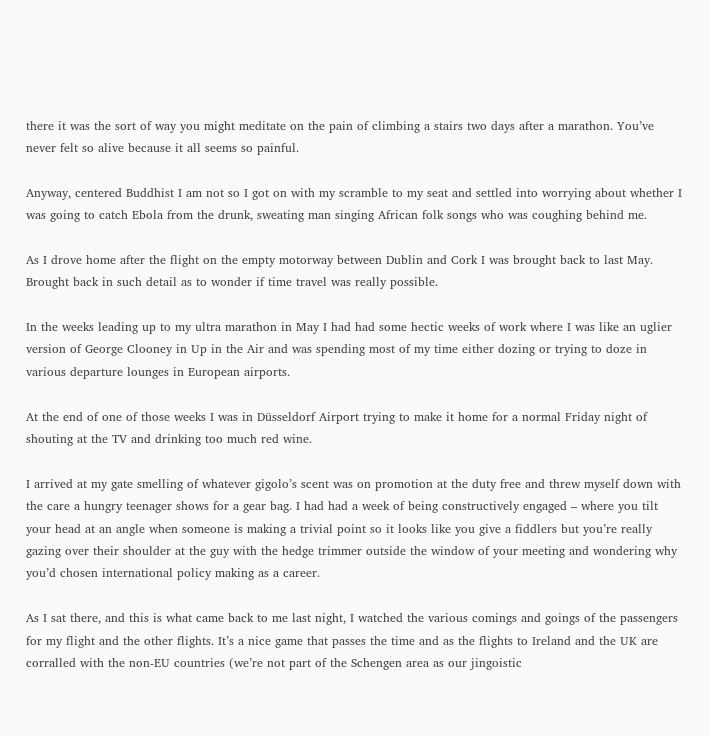there it was the sort of way you might meditate on the pain of climbing a stairs two days after a marathon. You’ve never felt so alive because it all seems so painful.

Anyway, centered Buddhist I am not so I got on with my scramble to my seat and settled into worrying about whether I was going to catch Ebola from the drunk, sweating man singing African folk songs who was coughing behind me.

As I drove home after the flight on the empty motorway between Dublin and Cork I was brought back to last May. Brought back in such detail as to wonder if time travel was really possible.

In the weeks leading up to my ultra marathon in May I had had some hectic weeks of work where I was like an uglier version of George Clooney in Up in the Air and was spending most of my time either dozing or trying to doze in various departure lounges in European airports.

At the end of one of those weeks I was in Düsseldorf Airport trying to make it home for a normal Friday night of shouting at the TV and drinking too much red wine.

I arrived at my gate smelling of whatever gigolo’s scent was on promotion at the duty free and threw myself down with the care a hungry teenager shows for a gear bag. I had had a week of being constructively engaged – where you tilt your head at an angle when someone is making a trivial point so it looks like you give a fiddlers but you’re really gazing over their shoulder at the guy with the hedge trimmer outside the window of your meeting and wondering why  you’d chosen international policy making as a career.

As I sat there, and this is what came back to me last night, I watched the various comings and goings of the passengers for my flight and the other flights. It’s a nice game that passes the time and as the flights to Ireland and the UK are corralled with the non-EU countries (we’re not part of the Schengen area as our jingoistic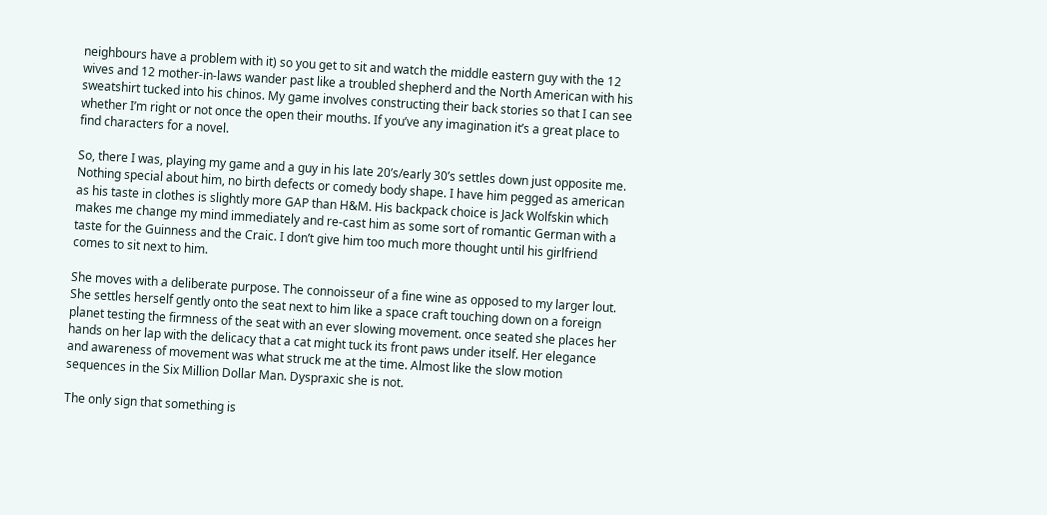neighbours have a problem with it) so you get to sit and watch the middle eastern guy with the 12 wives and 12 mother-in-laws wander past like a troubled shepherd and the North American with his sweatshirt tucked into his chinos. My game involves constructing their back stories so that I can see whether I’m right or not once the open their mouths. If you’ve any imagination it’s a great place to find characters for a novel.

So, there I was, playing my game and a guy in his late 20’s/early 30’s settles down just opposite me. Nothing special about him, no birth defects or comedy body shape. I have him pegged as american as his taste in clothes is slightly more GAP than H&M. His backpack choice is Jack Wolfskin which makes me change my mind immediately and re-cast him as some sort of romantic German with a taste for the Guinness and the Craic. I don’t give him too much more thought until his girlfriend comes to sit next to him.

She moves with a deliberate purpose. The connoisseur of a fine wine as opposed to my larger lout. She settles herself gently onto the seat next to him like a space craft touching down on a foreign planet testing the firmness of the seat with an ever slowing movement. once seated she places her hands on her lap with the delicacy that a cat might tuck its front paws under itself. Her elegance and awareness of movement was what struck me at the time. Almost like the slow motion sequences in the Six Million Dollar Man. Dyspraxic she is not.

The only sign that something is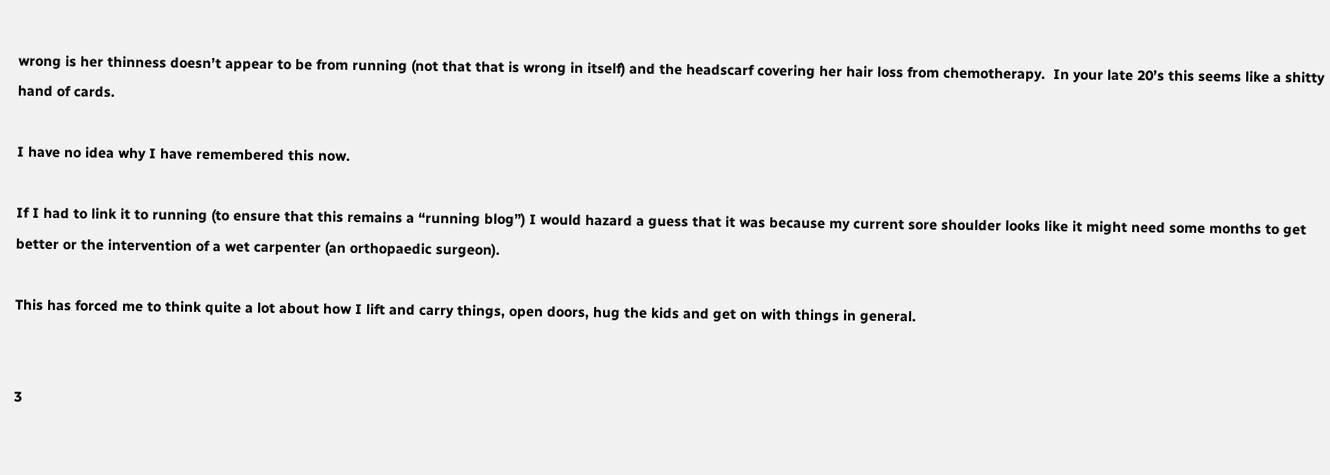wrong is her thinness doesn’t appear to be from running (not that that is wrong in itself) and the headscarf covering her hair loss from chemotherapy.  In your late 20’s this seems like a shitty hand of cards.

I have no idea why I have remembered this now.

If I had to link it to running (to ensure that this remains a “running blog”) I would hazard a guess that it was because my current sore shoulder looks like it might need some months to get better or the intervention of a wet carpenter (an orthopaedic surgeon).

This has forced me to think quite a lot about how I lift and carry things, open doors, hug the kids and get on with things in general.


3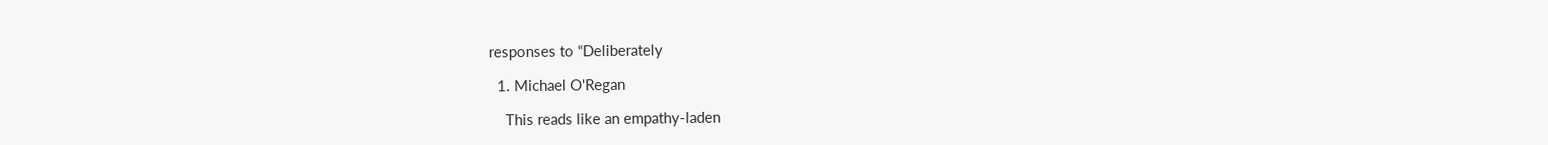responses to “Deliberately

  1. Michael O'Regan

    This reads like an empathy-laden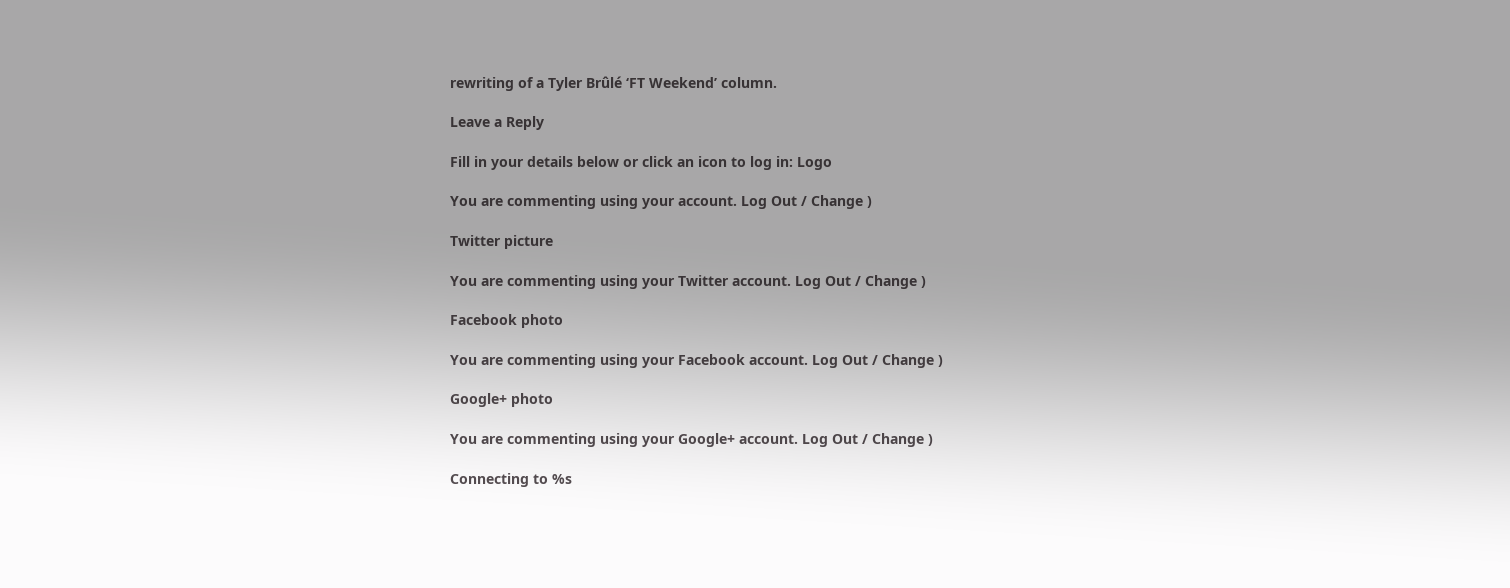rewriting of a Tyler Brûlé ‘FT Weekend’ column.

Leave a Reply

Fill in your details below or click an icon to log in: Logo

You are commenting using your account. Log Out / Change )

Twitter picture

You are commenting using your Twitter account. Log Out / Change )

Facebook photo

You are commenting using your Facebook account. Log Out / Change )

Google+ photo

You are commenting using your Google+ account. Log Out / Change )

Connecting to %s